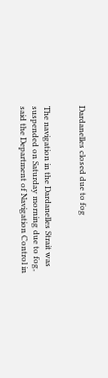Dardanelles closed due to fog


The navigation in the Dardanelles Strait was suspended on Saturday morning due to fog, said the Department of Navigation Control in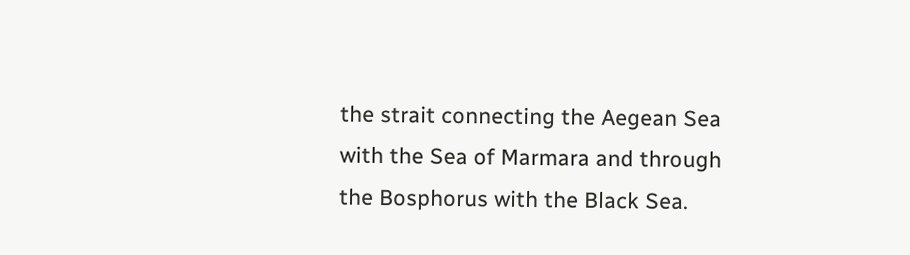the strait connecting the Aegean Sea with the Sea of Marmara and through the Bosphorus with the Black Sea.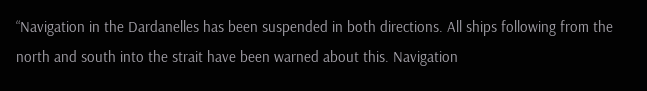“Navigation in the Dardanelles has been suspended in both directions. All ships following from the north and south into the strait have been warned about this. Navigation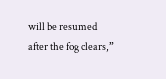will be resumed after the fog clears,”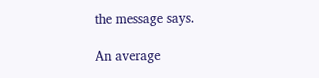the message says.

An average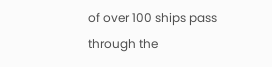of over 100 ships pass through the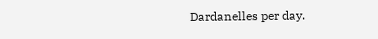Dardanelles per day.